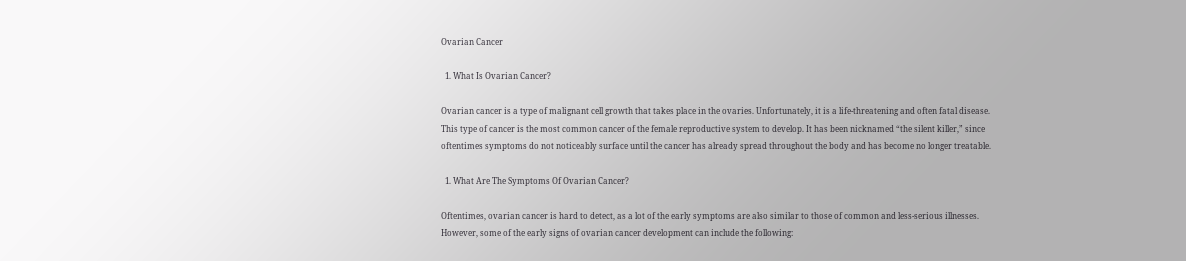Ovarian Cancer

  1. What Is Ovarian Cancer?

Ovarian cancer is a type of malignant cell growth that takes place in the ovaries. Unfortunately, it is a life-threatening and often fatal disease. This type of cancer is the most common cancer of the female reproductive system to develop. It has been nicknamed “the silent killer,” since oftentimes symptoms do not noticeably surface until the cancer has already spread throughout the body and has become no longer treatable.

  1. What Are The Symptoms Of Ovarian Cancer?

Oftentimes, ovarian cancer is hard to detect, as a lot of the early symptoms are also similar to those of common and less-serious illnesses. However, some of the early signs of ovarian cancer development can include the following: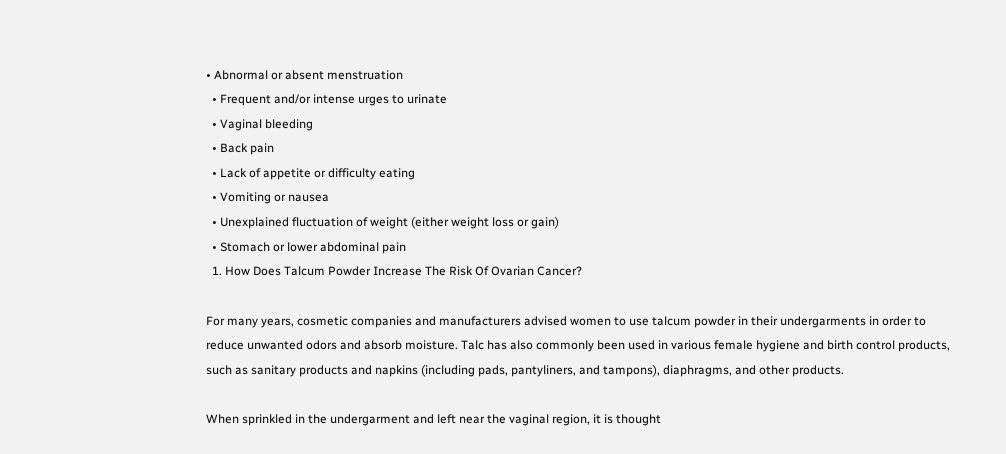• Abnormal or absent menstruation
  • Frequent and/or intense urges to urinate
  • Vaginal bleeding
  • Back pain
  • Lack of appetite or difficulty eating
  • Vomiting or nausea
  • Unexplained fluctuation of weight (either weight loss or gain)
  • Stomach or lower abdominal pain
  1. How Does Talcum Powder Increase The Risk Of Ovarian Cancer?

For many years, cosmetic companies and manufacturers advised women to use talcum powder in their undergarments in order to reduce unwanted odors and absorb moisture. Talc has also commonly been used in various female hygiene and birth control products, such as sanitary products and napkins (including pads, pantyliners, and tampons), diaphragms, and other products.

When sprinkled in the undergarment and left near the vaginal region, it is thought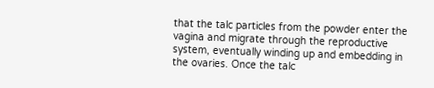that the talc particles from the powder enter the vagina and migrate through the reproductive system, eventually winding up and embedding in the ovaries. Once the talc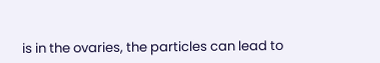is in the ovaries, the particles can lead to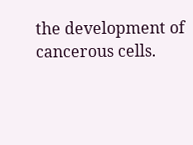the development of cancerous cells.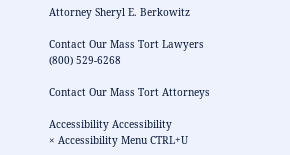Attorney Sheryl E. Berkowitz

Contact Our Mass Tort Lawyers
(800) 529-6268

Contact Our Mass Tort Attorneys

Accessibility Accessibility
× Accessibility Menu CTRL+U